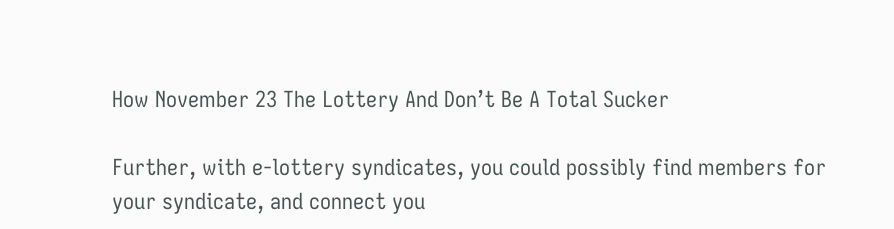How November 23 The Lottery And Don’t Be A Total Sucker

Further, with e-lottery syndicates, you could possibly find members for your syndicate, and connect you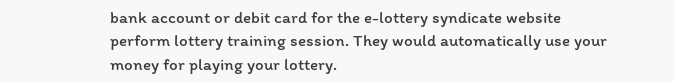bank account or debit card for the e-lottery syndicate website perform lottery training session. They would automatically use your money for playing your lottery.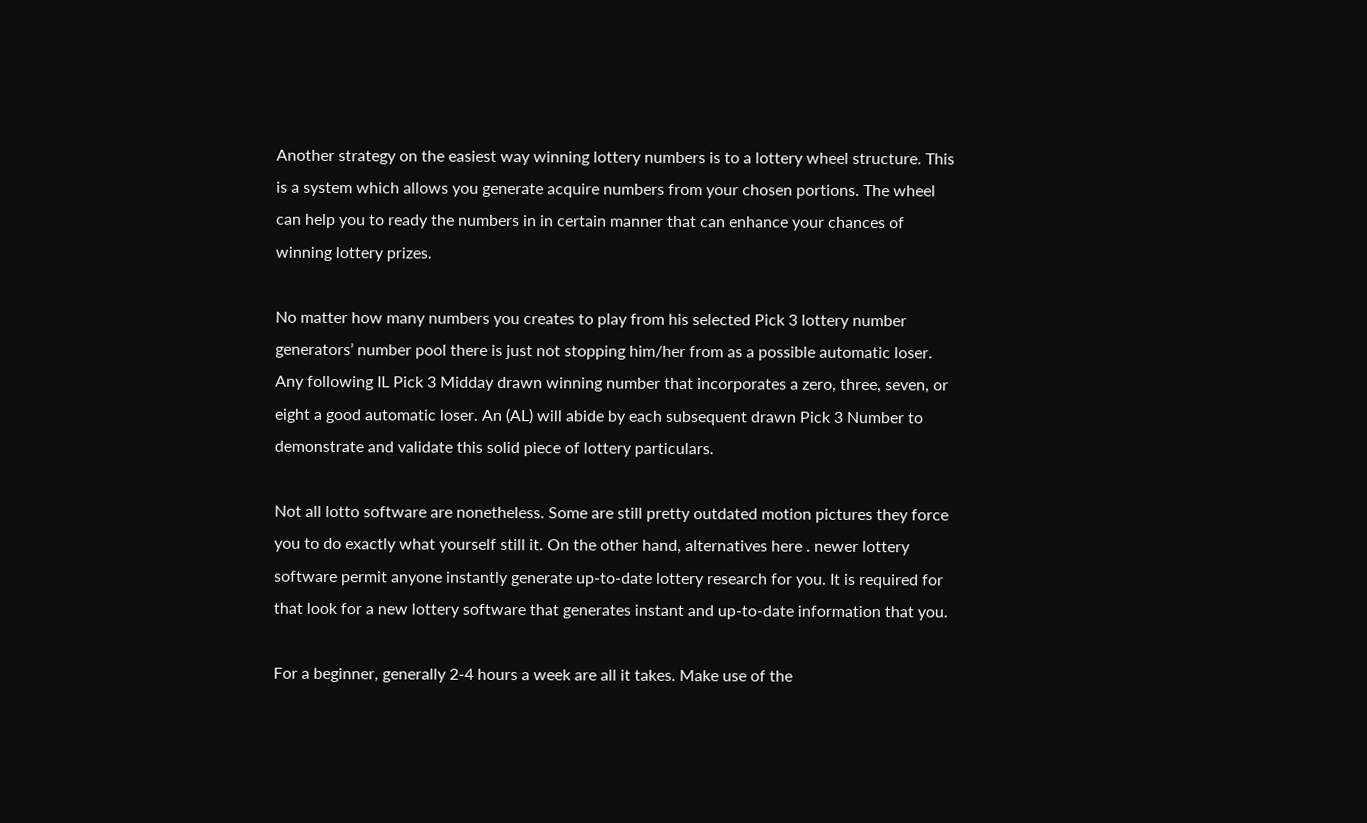Another strategy on the easiest way winning lottery numbers is to a lottery wheel structure. This is a system which allows you generate acquire numbers from your chosen portions. The wheel can help you to ready the numbers in in certain manner that can enhance your chances of winning lottery prizes.

No matter how many numbers you creates to play from his selected Pick 3 lottery number generators’ number pool there is just not stopping him/her from as a possible automatic loser. Any following IL Pick 3 Midday drawn winning number that incorporates a zero, three, seven, or eight a good automatic loser. An (AL) will abide by each subsequent drawn Pick 3 Number to demonstrate and validate this solid piece of lottery particulars.

Not all lotto software are nonetheless. Some are still pretty outdated motion pictures they force you to do exactly what yourself still it. On the other hand, alternatives here . newer lottery software permit anyone instantly generate up-to-date lottery research for you. It is required for that look for a new lottery software that generates instant and up-to-date information that you.

For a beginner, generally 2-4 hours a week are all it takes. Make use of the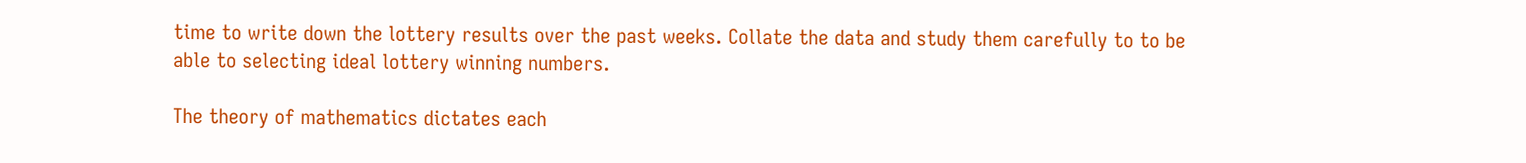time to write down the lottery results over the past weeks. Collate the data and study them carefully to to be able to selecting ideal lottery winning numbers.

The theory of mathematics dictates each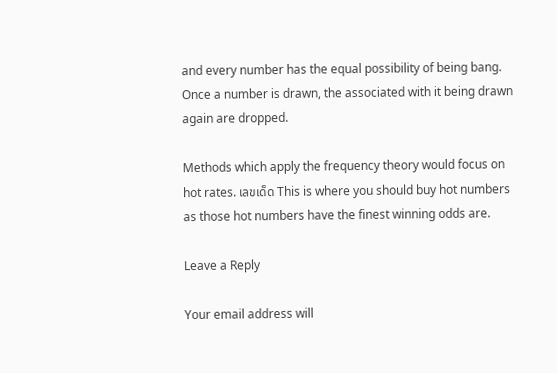and every number has the equal possibility of being bang. Once a number is drawn, the associated with it being drawn again are dropped.

Methods which apply the frequency theory would focus on hot rates. เลขเด็ด This is where you should buy hot numbers as those hot numbers have the finest winning odds are.

Leave a Reply

Your email address will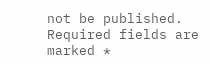not be published. Required fields are marked *